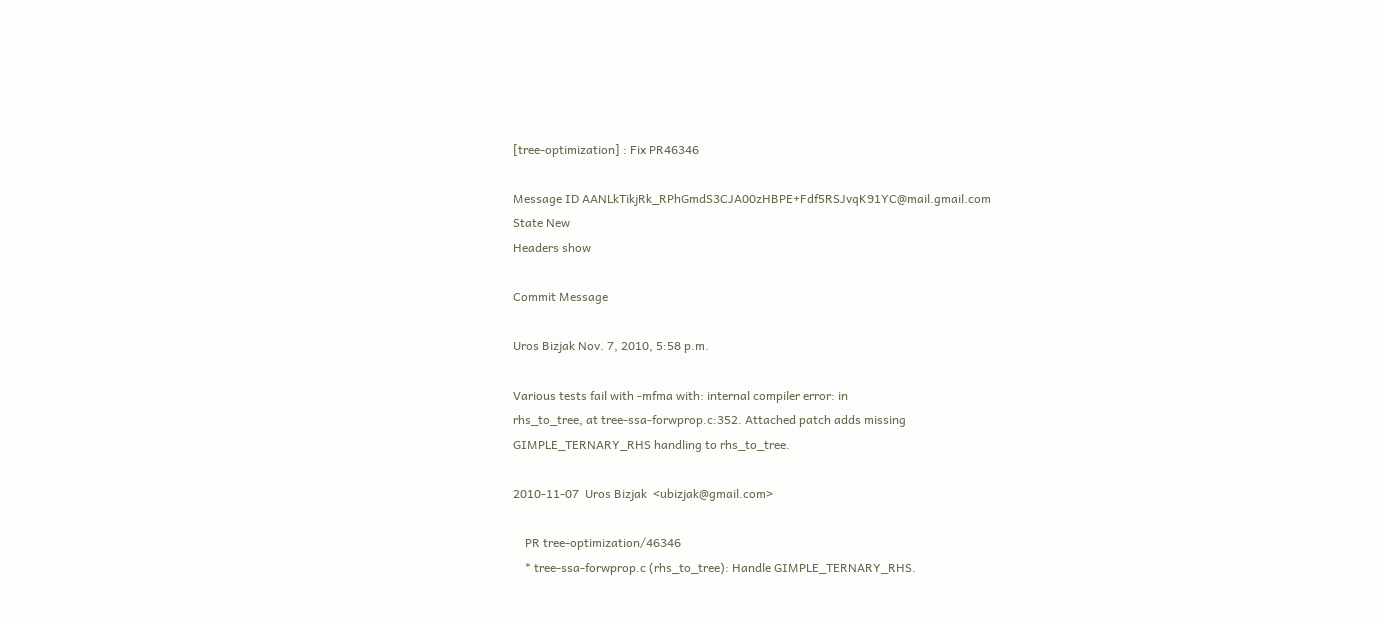[tree-optimization] : Fix PR46346

Message ID AANLkTikjRk_RPhGmdS3CJA00zHBPE+Fdf5RSJvqK91YC@mail.gmail.com
State New
Headers show

Commit Message

Uros Bizjak Nov. 7, 2010, 5:58 p.m.

Various tests fail with -mfma with: internal compiler error: in
rhs_to_tree, at tree-ssa-forwprop.c:352. Attached patch adds missing
GIMPLE_TERNARY_RHS handling to rhs_to_tree.

2010-11-07  Uros Bizjak  <ubizjak@gmail.com>

    PR tree-optimization/46346
    * tree-ssa-forwprop.c (rhs_to_tree): Handle GIMPLE_TERNARY_RHS.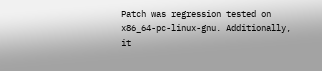Patch was regression tested on x86_64-pc-linux-gnu. Additionally, it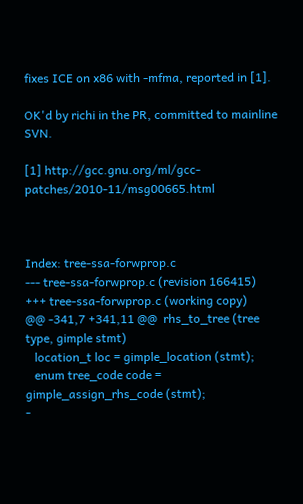fixes ICE on x86 with -mfma, reported in [1].

OK'd by richi in the PR, committed to mainline SVN.

[1] http://gcc.gnu.org/ml/gcc-patches/2010-11/msg00665.html



Index: tree-ssa-forwprop.c
--- tree-ssa-forwprop.c (revision 166415)
+++ tree-ssa-forwprop.c (working copy)
@@ -341,7 +341,11 @@  rhs_to_tree (tree type, gimple stmt)
   location_t loc = gimple_location (stmt);
   enum tree_code code = gimple_assign_rhs_code (stmt);
-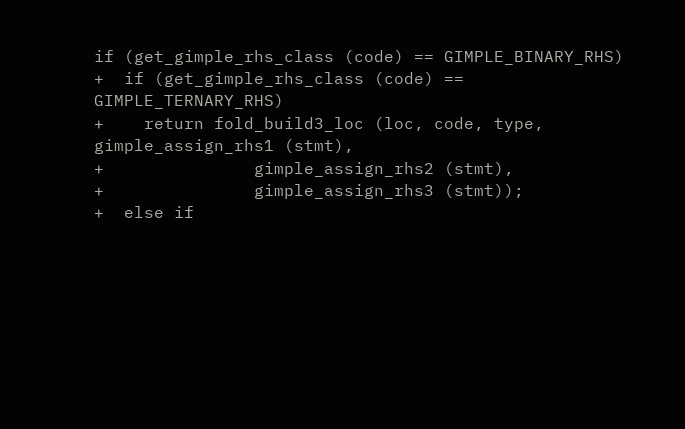if (get_gimple_rhs_class (code) == GIMPLE_BINARY_RHS)
+  if (get_gimple_rhs_class (code) == GIMPLE_TERNARY_RHS)
+    return fold_build3_loc (loc, code, type, gimple_assign_rhs1 (stmt),
+               gimple_assign_rhs2 (stmt),
+               gimple_assign_rhs3 (stmt));
+  else if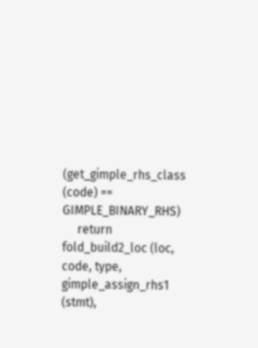(get_gimple_rhs_class (code) == GIMPLE_BINARY_RHS)
     return fold_build2_loc (loc, code, type, gimple_assign_rhs1 (stmt),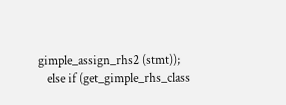gimple_assign_rhs2 (stmt));
   else if (get_gimple_rhs_class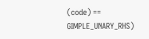(code) == GIMPLE_UNARY_RHS)